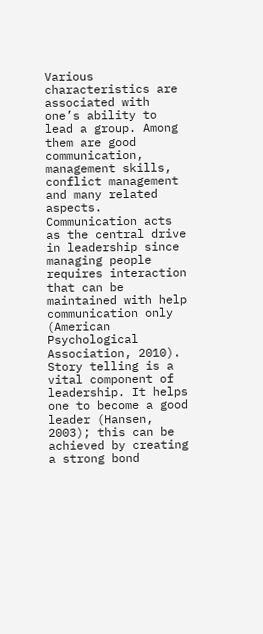Various characteristics are associated with one’s ability to lead a group. Among them are good communication, management skills, conflict management and many related aspects. Communication acts as the central drive in leadership since managing people requires interaction that can be maintained with help communication only (American Psychological Association, 2010). Story telling is a vital component of leadership. It helps one to become a good leader (Hansen, 2003); this can be achieved by creating a strong bond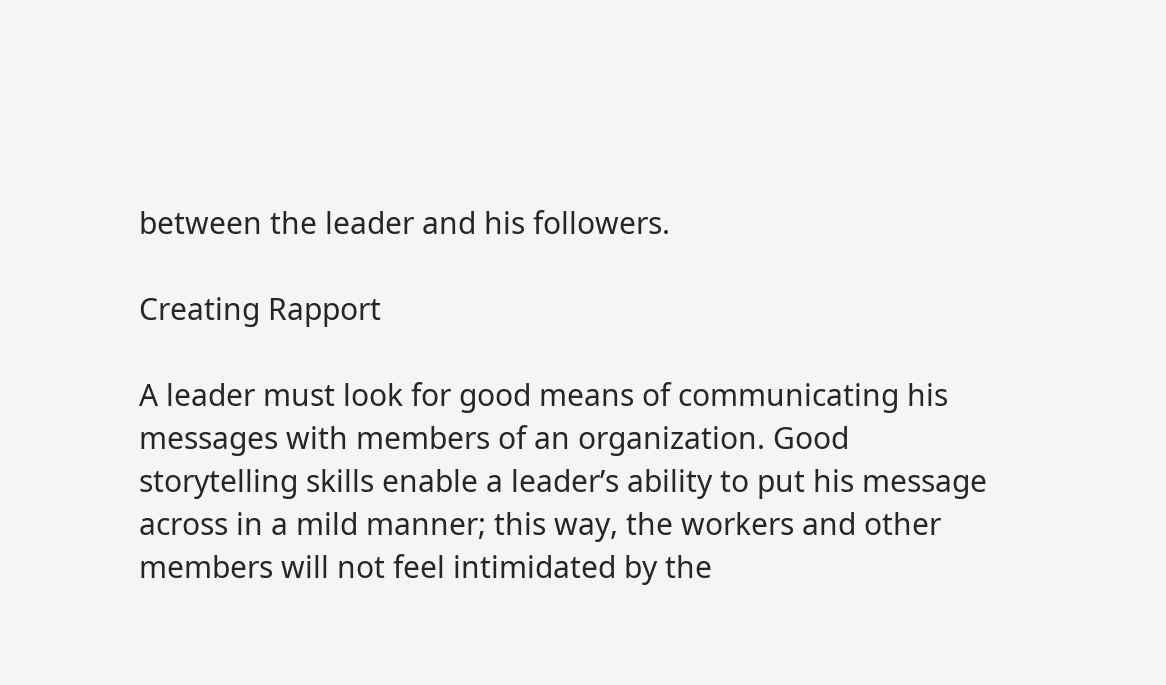between the leader and his followers.

Creating Rapport

A leader must look for good means of communicating his messages with members of an organization. Good storytelling skills enable a leader’s ability to put his message across in a mild manner; this way, the workers and other members will not feel intimidated by the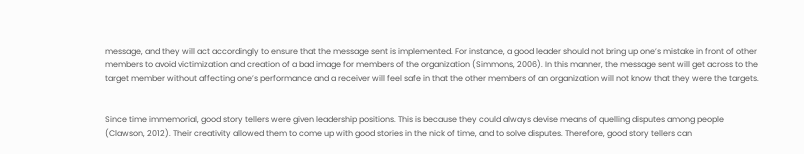message, and they will act accordingly to ensure that the message sent is implemented. For instance, a good leader should not bring up one’s mistake in front of other members to avoid victimization and creation of a bad image for members of the organization (Simmons, 2006). In this manner, the message sent will get across to the target member without affecting one’s performance and a receiver will feel safe in that the other members of an organization will not know that they were the targets.


Since time immemorial, good story tellers were given leadership positions. This is because they could always devise means of quelling disputes among people (Clawson, 2012). Their creativity allowed them to come up with good stories in the nick of time, and to solve disputes. Therefore, good story tellers can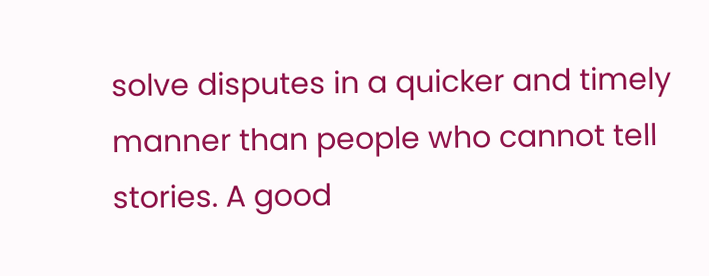solve disputes in a quicker and timely manner than people who cannot tell stories. A good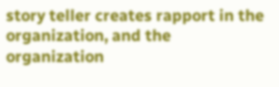story teller creates rapport in the organization, and the organization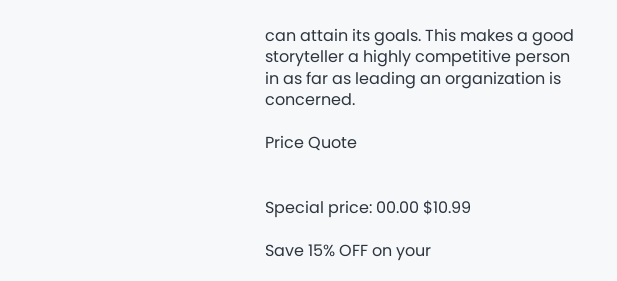can attain its goals. This makes a good storyteller a highly competitive person in as far as leading an organization is concerned.

Price Quote


Special price: 00.00 $10.99

Save 15% OFF on your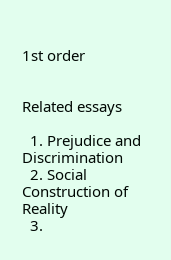1st order


Related essays

  1. Prejudice and Discrimination
  2. Social Construction of Reality
  3.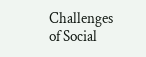Challenges of Social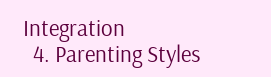Integration
  4. Parenting Styles